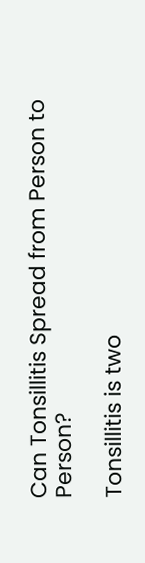Can Tonsillitis Spread from Person to Person?

Tonsillitis is two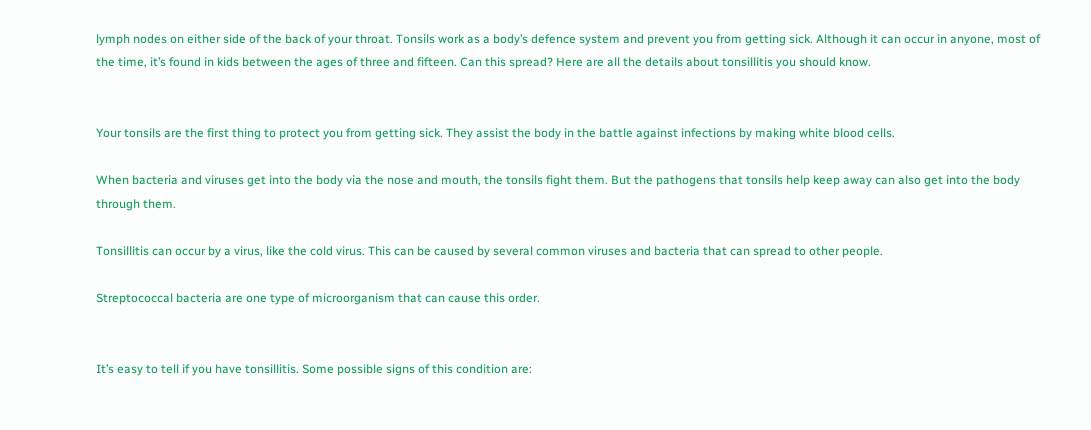lymph nodes on either side of the back of your throat. Tonsils work as a body’s defence system and prevent you from getting sick. Although it can occur in anyone, most of the time, it’s found in kids between the ages of three and fifteen. Can this spread? Here are all the details about tonsillitis you should know.


Your tonsils are the first thing to protect you from getting sick. They assist the body in the battle against infections by making white blood cells.

When bacteria and viruses get into the body via the nose and mouth, the tonsils fight them. But the pathogens that tonsils help keep away can also get into the body through them.

Tonsillitis can occur by a virus, like the cold virus. This can be caused by several common viruses and bacteria that can spread to other people.

Streptococcal bacteria are one type of microorganism that can cause this order.


It’s easy to tell if you have tonsillitis. Some possible signs of this condition are: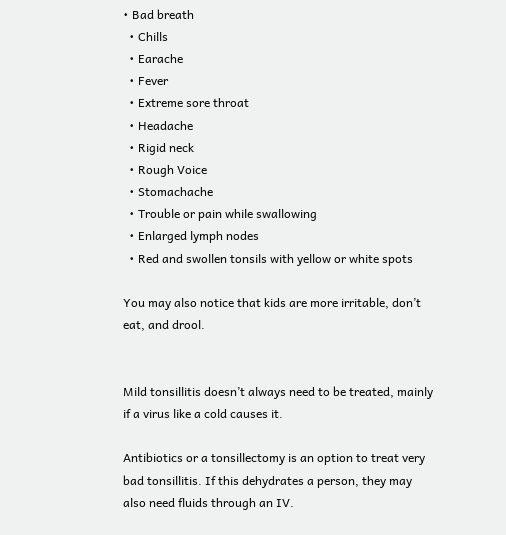• Bad breath
  • Chills
  • Earache
  • Fever
  • Extreme sore throat
  • Headache
  • Rigid neck
  • Rough Voice
  • Stomachache
  • Trouble or pain while swallowing
  • Enlarged lymph nodes
  • Red and swollen tonsils with yellow or white spots

You may also notice that kids are more irritable, don’t eat, and drool.


Mild tonsillitis doesn’t always need to be treated, mainly if a virus like a cold causes it.

Antibiotics or a tonsillectomy is an option to treat very bad tonsillitis. If this dehydrates a person, they may also need fluids through an IV.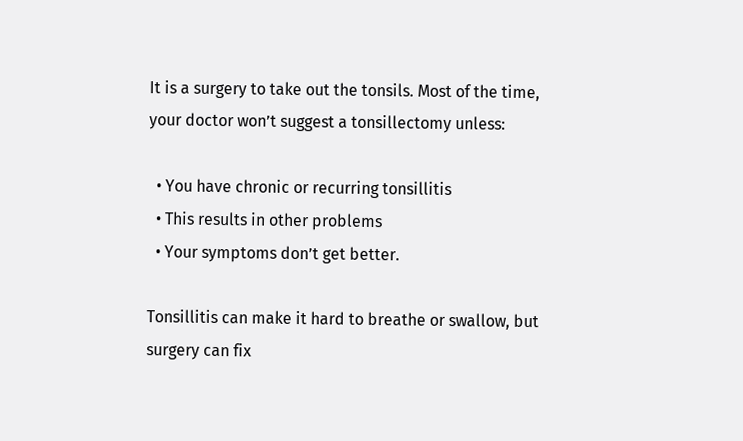It is a surgery to take out the tonsils. Most of the time, your doctor won’t suggest a tonsillectomy unless:

  • You have chronic or recurring tonsillitis
  • This results in other problems
  • Your symptoms don’t get better.

Tonsillitis can make it hard to breathe or swallow, but surgery can fix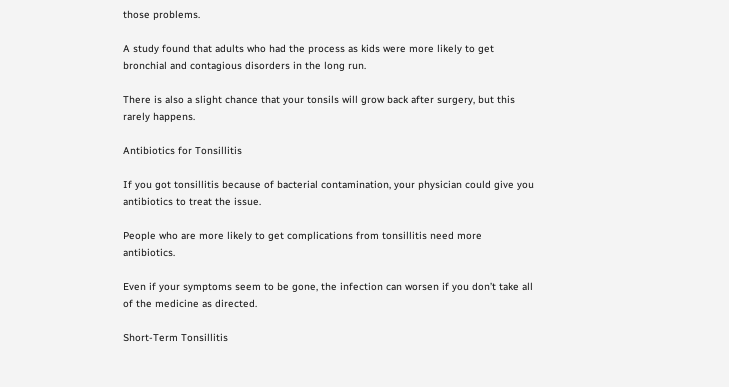those problems.

A study found that adults who had the process as kids were more likely to get bronchial and contagious disorders in the long run.

There is also a slight chance that your tonsils will grow back after surgery, but this rarely happens.

Antibiotics for Tonsillitis

If you got tonsillitis because of bacterial contamination, your physician could give you antibiotics to treat the issue.

People who are more likely to get complications from tonsillitis need more antibiotics.

Even if your symptoms seem to be gone, the infection can worsen if you don’t take all of the medicine as directed.

Short-Term Tonsillitis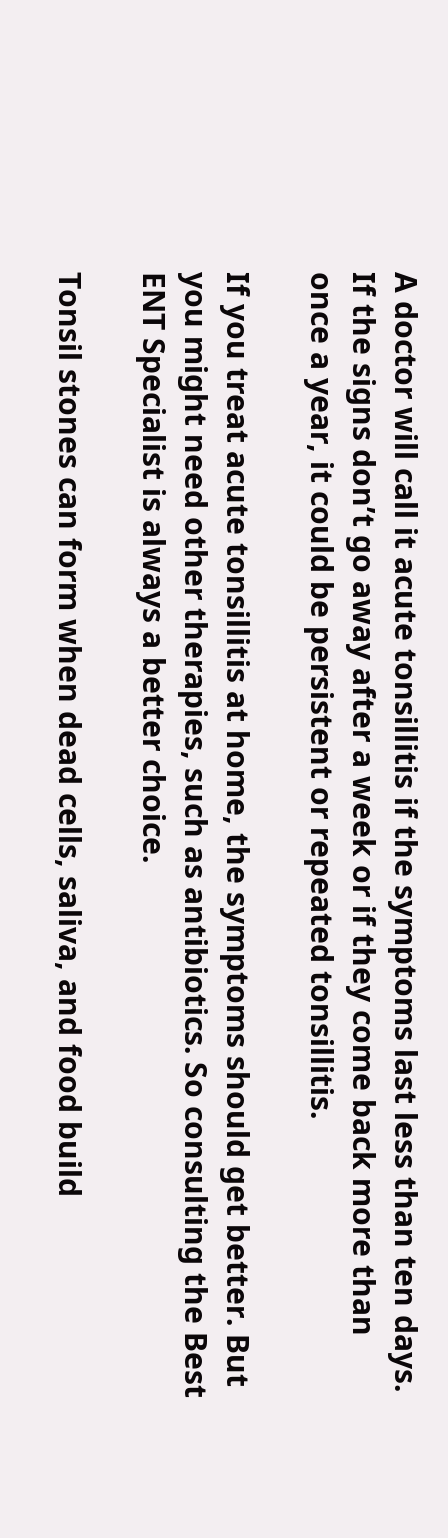A doctor will call it acute tonsillitis if the symptoms last less than ten days. If the signs don’t go away after a week or if they come back more than once a year, it could be persistent or repeated tonsillitis.

If you treat acute tonsillitis at home, the symptoms should get better. But you might need other therapies, such as antibiotics. So consulting the Best ENT Specialist is always a better choice.

Tonsil stones can form when dead cells, saliva, and food build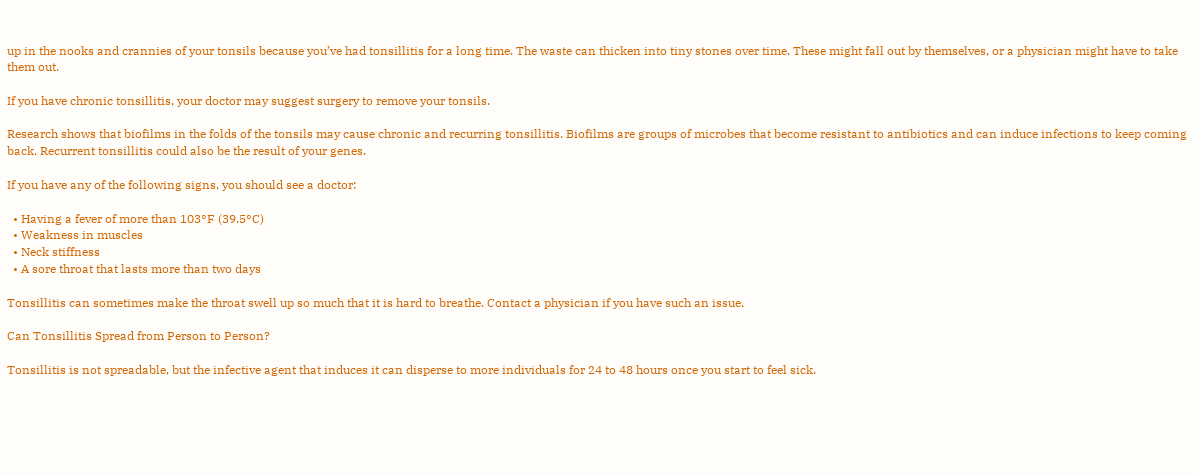up in the nooks and crannies of your tonsils because you’ve had tonsillitis for a long time. The waste can thicken into tiny stones over time. These might fall out by themselves, or a physician might have to take them out.

If you have chronic tonsillitis, your doctor may suggest surgery to remove your tonsils.

Research shows that biofilms in the folds of the tonsils may cause chronic and recurring tonsillitis. Biofilms are groups of microbes that become resistant to antibiotics and can induce infections to keep coming back. Recurrent tonsillitis could also be the result of your genes.

If you have any of the following signs, you should see a doctor:

  • Having a fever of more than 103°F (39.5°C)
  • Weakness in muscles
  • Neck stiffness
  • A sore throat that lasts more than two days

Tonsillitis can sometimes make the throat swell up so much that it is hard to breathe. Contact a physician if you have such an issue.

Can Tonsillitis Spread from Person to Person?

Tonsillitis is not spreadable, but the infective agent that induces it can disperse to more individuals for 24 to 48 hours once you start to feel sick.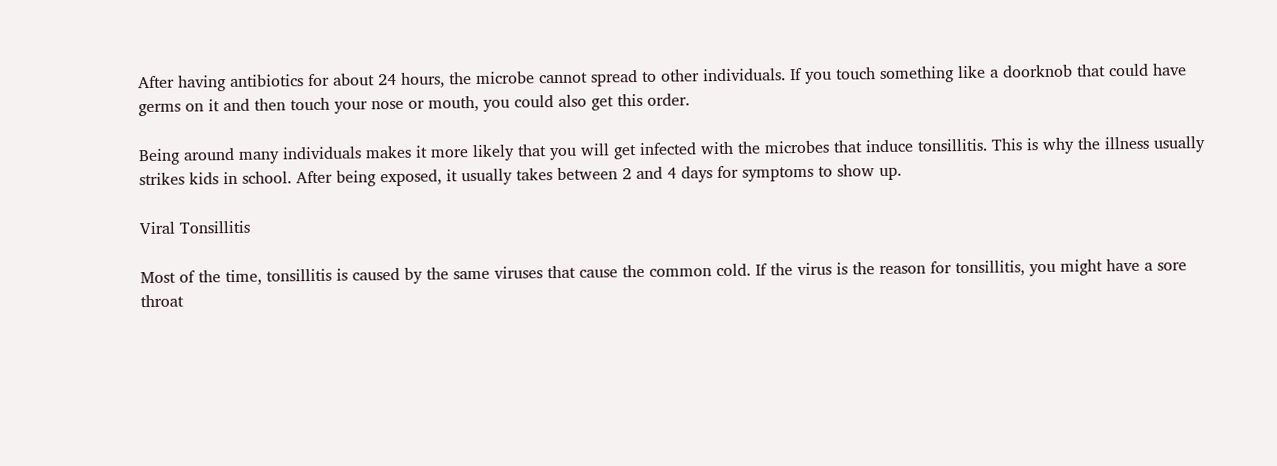After having antibiotics for about 24 hours, the microbe cannot spread to other individuals. If you touch something like a doorknob that could have germs on it and then touch your nose or mouth, you could also get this order.

Being around many individuals makes it more likely that you will get infected with the microbes that induce tonsillitis. This is why the illness usually strikes kids in school. After being exposed, it usually takes between 2 and 4 days for symptoms to show up.

Viral Tonsillitis

Most of the time, tonsillitis is caused by the same viruses that cause the common cold. If the virus is the reason for tonsillitis, you might have a sore throat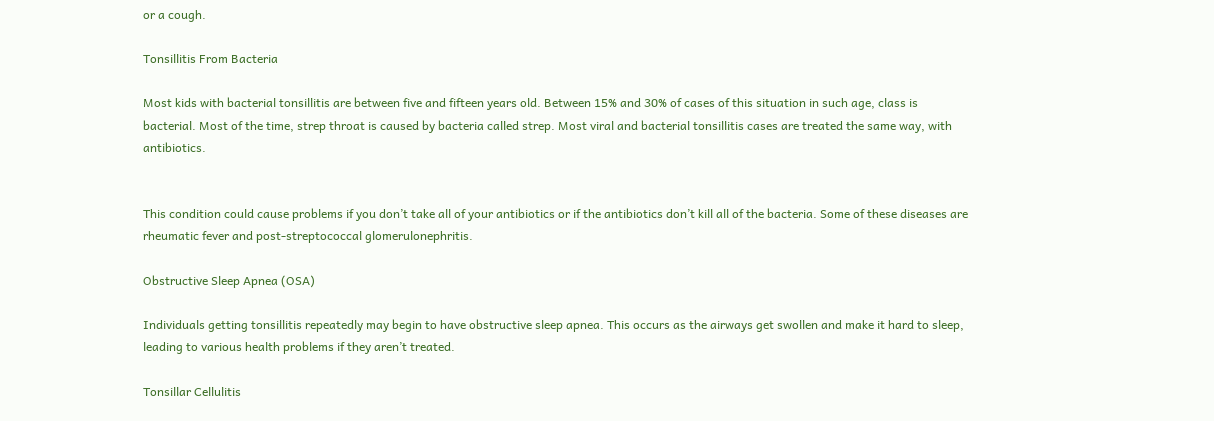or a cough.

Tonsillitis From Bacteria

Most kids with bacterial tonsillitis are between five and fifteen years old. Between 15% and 30% of cases of this situation in such age, class is bacterial. Most of the time, strep throat is caused by bacteria called strep. Most viral and bacterial tonsillitis cases are treated the same way, with antibiotics.


This condition could cause problems if you don’t take all of your antibiotics or if the antibiotics don’t kill all of the bacteria. Some of these diseases are rheumatic fever and post-streptococcal glomerulonephritis.

Obstructive Sleep Apnea (OSA)

Individuals getting tonsillitis repeatedly may begin to have obstructive sleep apnea. This occurs as the airways get swollen and make it hard to sleep, leading to various health problems if they aren’t treated.

Tonsillar Cellulitis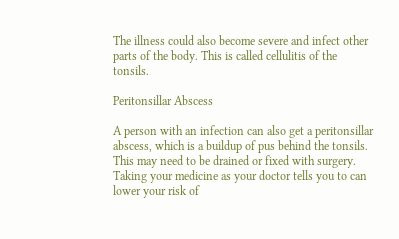The illness could also become severe and infect other parts of the body. This is called cellulitis of the tonsils.

Peritonsillar Abscess

A person with an infection can also get a peritonsillar abscess, which is a buildup of pus behind the tonsils. This may need to be drained or fixed with surgery. Taking your medicine as your doctor tells you to can lower your risk of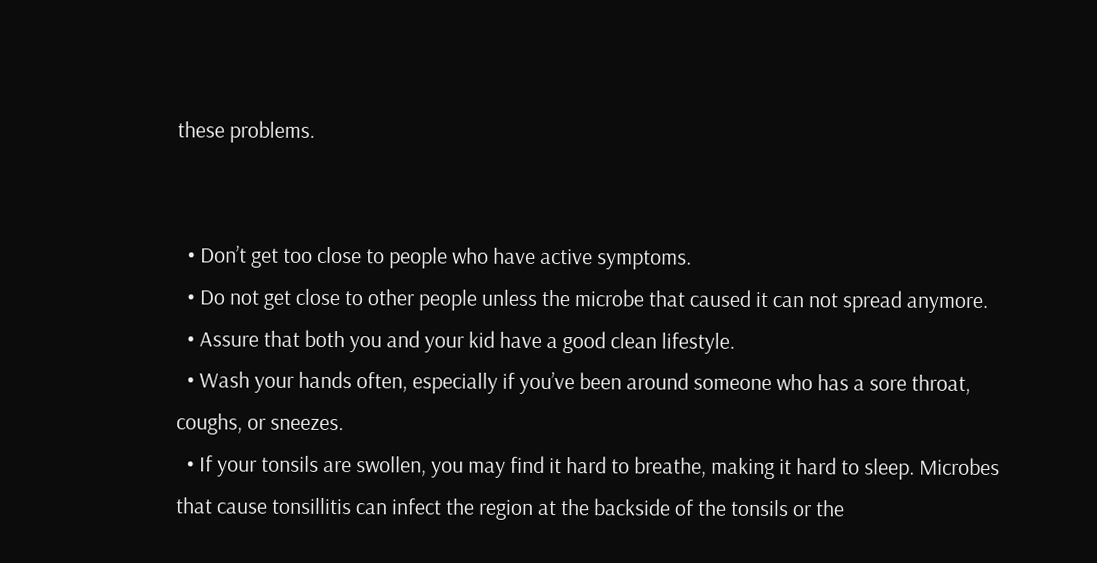these problems.


  • Don’t get too close to people who have active symptoms.
  • Do not get close to other people unless the microbe that caused it can not spread anymore.
  • Assure that both you and your kid have a good clean lifestyle.
  • Wash your hands often, especially if you’ve been around someone who has a sore throat, coughs, or sneezes.
  • If your tonsils are swollen, you may find it hard to breathe, making it hard to sleep. Microbes that cause tonsillitis can infect the region at the backside of the tonsils or the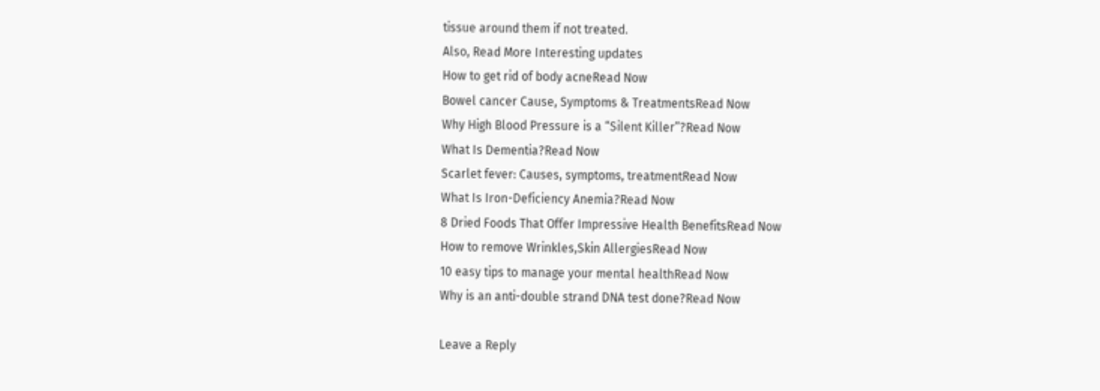tissue around them if not treated.
Also, Read More Interesting updates
How to get rid of body acneRead Now
Bowel cancer Cause, Symptoms & TreatmentsRead Now
Why High Blood Pressure is a “Silent Killer”?Read Now
What Is Dementia?Read Now
Scarlet fever: Causes, symptoms, treatmentRead Now
What Is Iron-Deficiency Anemia?Read Now
8 Dried Foods That Offer Impressive Health BenefitsRead Now
How to remove Wrinkles,Skin AllergiesRead Now
10 easy tips to manage your mental healthRead Now
Why is an anti-double strand DNA test done?Read Now

Leave a Reply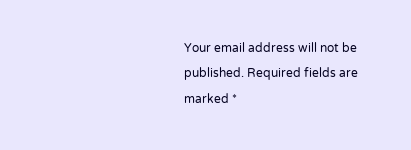Your email address will not be published. Required fields are marked *